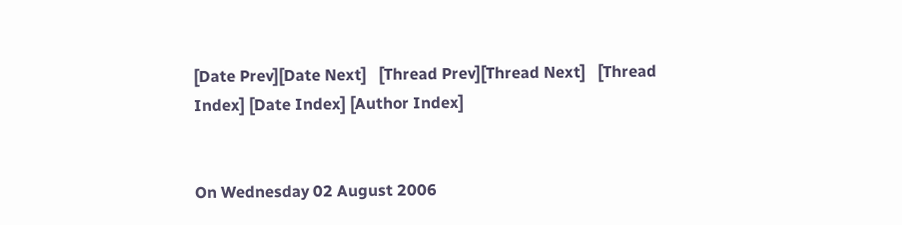[Date Prev][Date Next]   [Thread Prev][Thread Next]   [Thread Index] [Date Index] [Author Index]


On Wednesday 02 August 2006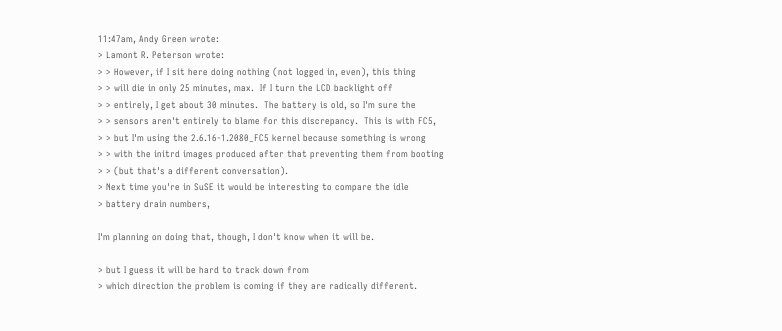11:47am, Andy Green wrote:
> Lamont R. Peterson wrote:
> > However, if I sit here doing nothing (not logged in, even), this thing
> > will die in only 25 minutes, max.  If I turn the LCD backlight off
> > entirely, I get about 30 minutes.  The battery is old, so I'm sure the
> > sensors aren't entirely to blame for this discrepancy.  This is with FC5,
> > but I'm using the 2.6.16-1.2080_FC5 kernel because something is wrong
> > with the initrd images produced after that preventing them from booting
> > (but that's a different conversation).
> Next time you're in SuSE it would be interesting to compare the idle
> battery drain numbers,

I'm planning on doing that, though, I don't know when it will be.

> but I guess it will be hard to track down from
> which direction the problem is coming if they are radically different.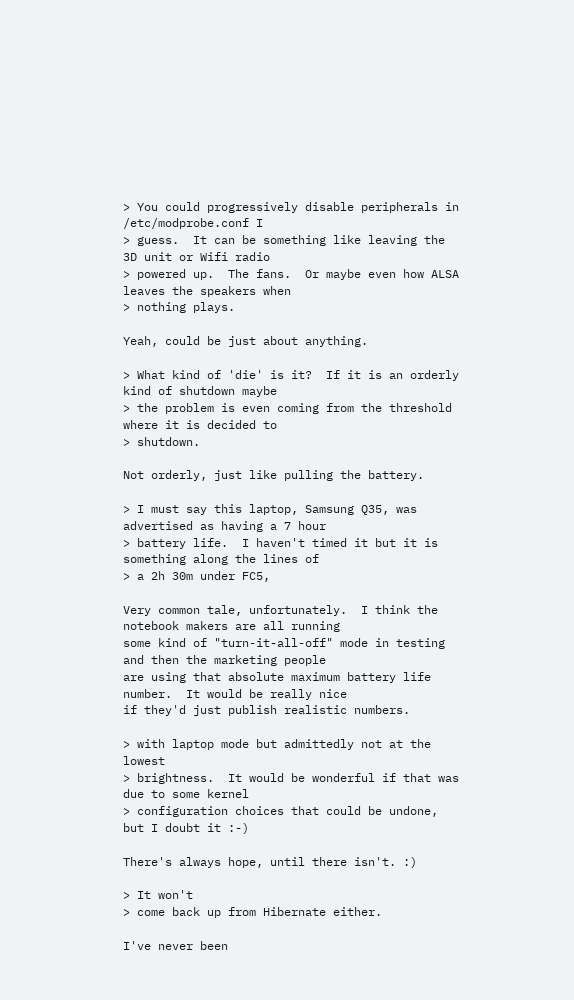> You could progressively disable peripherals in /etc/modprobe.conf I
> guess.  It can be something like leaving the 3D unit or Wifi radio
> powered up.  The fans.  Or maybe even how ALSA leaves the speakers when
> nothing plays.

Yeah, could be just about anything.

> What kind of 'die' is it?  If it is an orderly kind of shutdown maybe
> the problem is even coming from the threshold where it is decided to
> shutdown.

Not orderly, just like pulling the battery.

> I must say this laptop, Samsung Q35, was advertised as having a 7 hour
> battery life.  I haven't timed it but it is something along the lines of
> a 2h 30m under FC5,

Very common tale, unfortunately.  I think the notebook makers are all running
some kind of "turn-it-all-off" mode in testing and then the marketing people
are using that absolute maximum battery life number.  It would be really nice
if they'd just publish realistic numbers.

> with laptop mode but admittedly not at the lowest
> brightness.  It would be wonderful if that was due to some kernel
> configuration choices that could be undone, but I doubt it :-)

There's always hope, until there isn't. :)

> It won't
> come back up from Hibernate either.

I've never been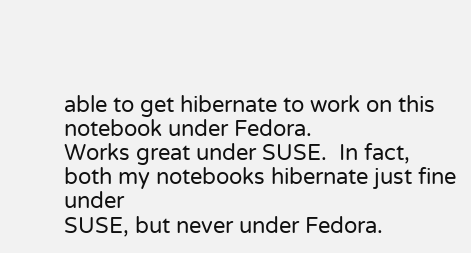able to get hibernate to work on this notebook under Fedora.
Works great under SUSE.  In fact, both my notebooks hibernate just fine under
SUSE, but never under Fedora.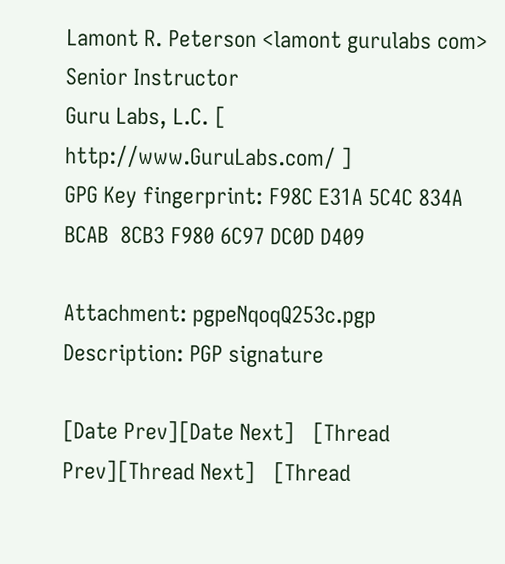Lamont R. Peterson <lamont gurulabs com>
Senior Instructor
Guru Labs, L.C. [ http://www.GuruLabs.com/ ]
GPG Key fingerprint: F98C E31A 5C4C 834A BCAB  8CB3 F980 6C97 DC0D D409

Attachment: pgpeNqoqQ253c.pgp
Description: PGP signature

[Date Prev][Date Next]   [Thread Prev][Thread Next]   [Thread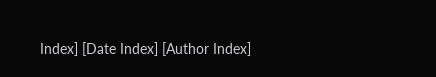Index] [Date Index] [Author Index]